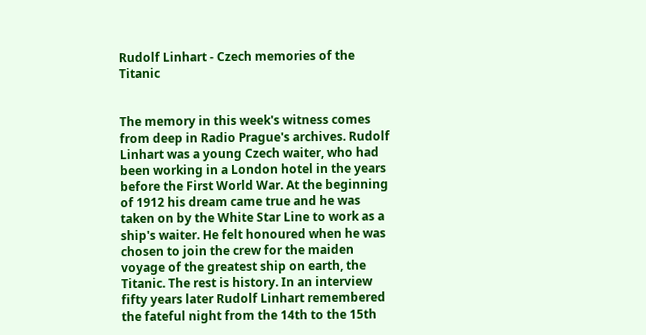Rudolf Linhart - Czech memories of the Titanic


The memory in this week's witness comes from deep in Radio Prague's archives. Rudolf Linhart was a young Czech waiter, who had been working in a London hotel in the years before the First World War. At the beginning of 1912 his dream came true and he was taken on by the White Star Line to work as a ship's waiter. He felt honoured when he was chosen to join the crew for the maiden voyage of the greatest ship on earth, the Titanic. The rest is history. In an interview fifty years later Rudolf Linhart remembered the fateful night from the 14th to the 15th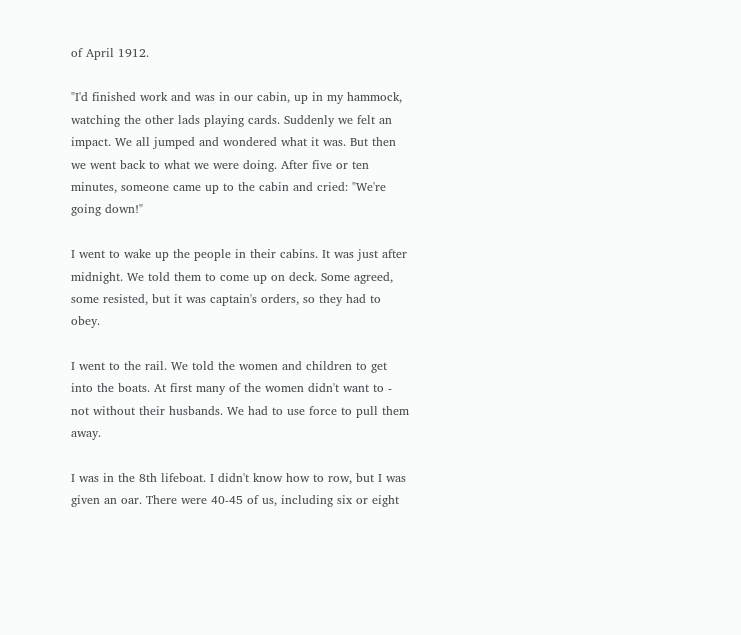of April 1912.

"I'd finished work and was in our cabin, up in my hammock, watching the other lads playing cards. Suddenly we felt an impact. We all jumped and wondered what it was. But then we went back to what we were doing. After five or ten minutes, someone came up to the cabin and cried: "We're going down!"

I went to wake up the people in their cabins. It was just after midnight. We told them to come up on deck. Some agreed, some resisted, but it was captain's orders, so they had to obey.

I went to the rail. We told the women and children to get into the boats. At first many of the women didn't want to - not without their husbands. We had to use force to pull them away.

I was in the 8th lifeboat. I didn't know how to row, but I was given an oar. There were 40-45 of us, including six or eight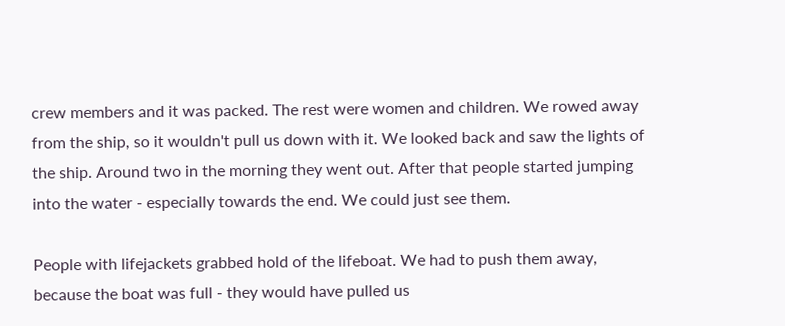crew members and it was packed. The rest were women and children. We rowed away from the ship, so it wouldn't pull us down with it. We looked back and saw the lights of the ship. Around two in the morning they went out. After that people started jumping into the water - especially towards the end. We could just see them.

People with lifejackets grabbed hold of the lifeboat. We had to push them away, because the boat was full - they would have pulled us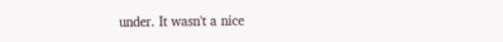under. It wasn't a nice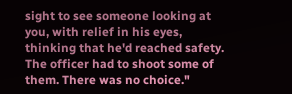sight to see someone looking at you, with relief in his eyes, thinking that he'd reached safety. The officer had to shoot some of them. There was no choice."